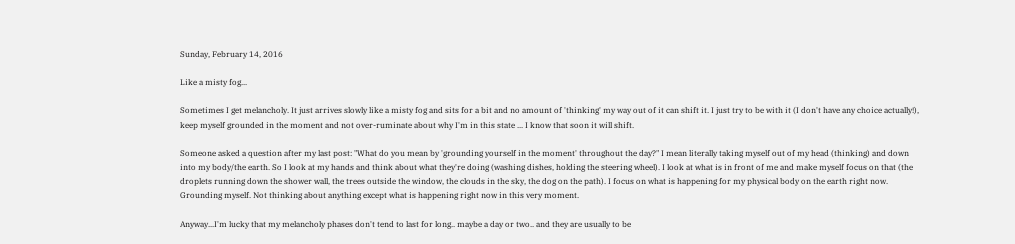Sunday, February 14, 2016

Like a misty fog...

Sometimes I get melancholy. It just arrives slowly like a misty fog and sits for a bit and no amount of 'thinking' my way out of it can shift it. I just try to be with it (I don't have any choice actually!), keep myself grounded in the moment and not over-ruminate about why I'm in this state ... I know that soon it will shift.

Someone asked a question after my last post: "What do you mean by 'grounding yourself in the moment' throughout the day?" I mean literally taking myself out of my head (thinking) and down into my body/the earth. So I look at my hands and think about what they're doing (washing dishes, holding the steering wheel). I look at what is in front of me and make myself focus on that (the droplets running down the shower wall, the trees outside the window, the clouds in the sky, the dog on the path). I focus on what is happening for my physical body on the earth right now. Grounding myself. Not thinking about anything except what is happening right now in this very moment.

Anyway...I'm lucky that my melancholy phases don't tend to last for long.. maybe a day or two.. and they are usually to be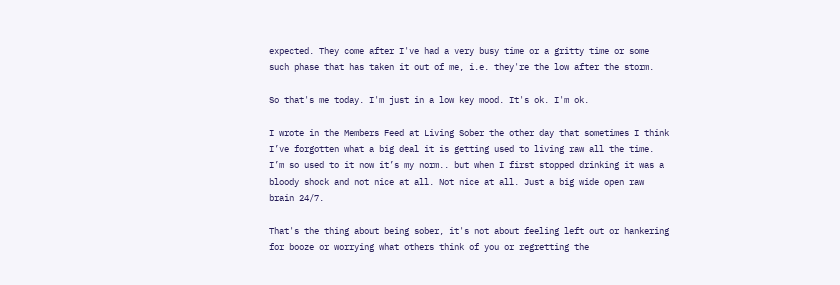expected. They come after I've had a very busy time or a gritty time or some such phase that has taken it out of me, i.e. they're the low after the storm.

So that's me today. I'm just in a low key mood. It's ok. I'm ok.

I wrote in the Members Feed at Living Sober the other day that sometimes I think I’ve forgotten what a big deal it is getting used to living raw all the time. I’m so used to it now it’s my norm.. but when I first stopped drinking it was a bloody shock and not nice at all. Not nice at all. Just a big wide open raw brain 24/7.

That's the thing about being sober, it's not about feeling left out or hankering for booze or worrying what others think of you or regretting the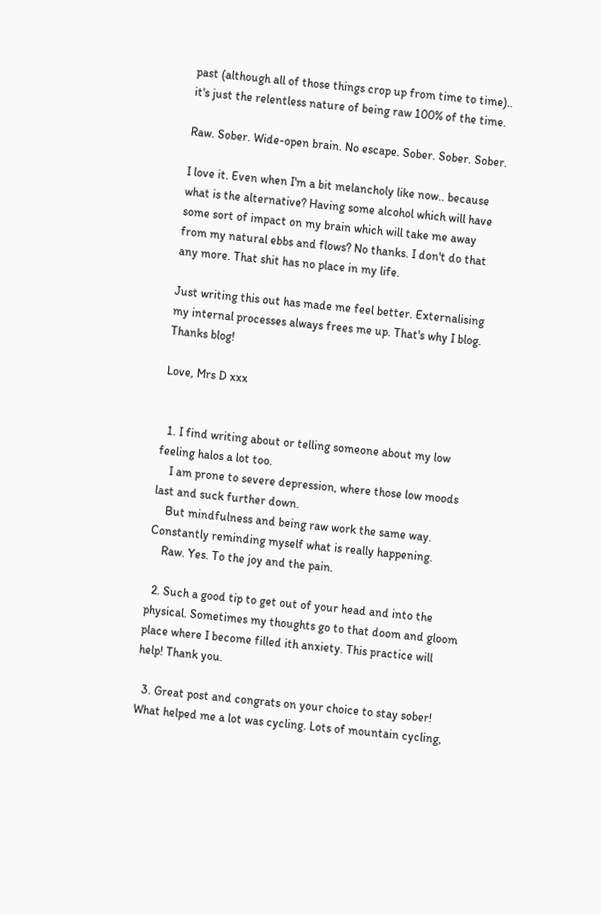past (although all of those things crop up from time to time).. it's just the relentless nature of being raw 100% of the time.

Raw. Sober. Wide-open brain. No escape. Sober. Sober. Sober.

I love it. Even when I'm a bit melancholy like now.. because what is the alternative? Having some alcohol which will have some sort of impact on my brain which will take me away from my natural ebbs and flows? No thanks. I don't do that any more. That shit has no place in my life.

Just writing this out has made me feel better. Externalising my internal processes always frees me up. That's why I blog. Thanks blog!

Love, Mrs D xxx


  1. I find writing about or telling someone about my low feeling halos a lot too.
    I am prone to severe depression, where those low moods last and suck further down.
    But mindfulness and being raw work the same way. Constantly reminding myself what is really happening.
    Raw. Yes. To the joy and the pain.

  2. Such a good tip to get out of your head and into the physical. Sometimes my thoughts go to that doom and gloom place where I become filled ith anxiety. This practice will help! Thank you.

  3. Great post and congrats on your choice to stay sober! What helped me a lot was cycling. Lots of mountain cycling,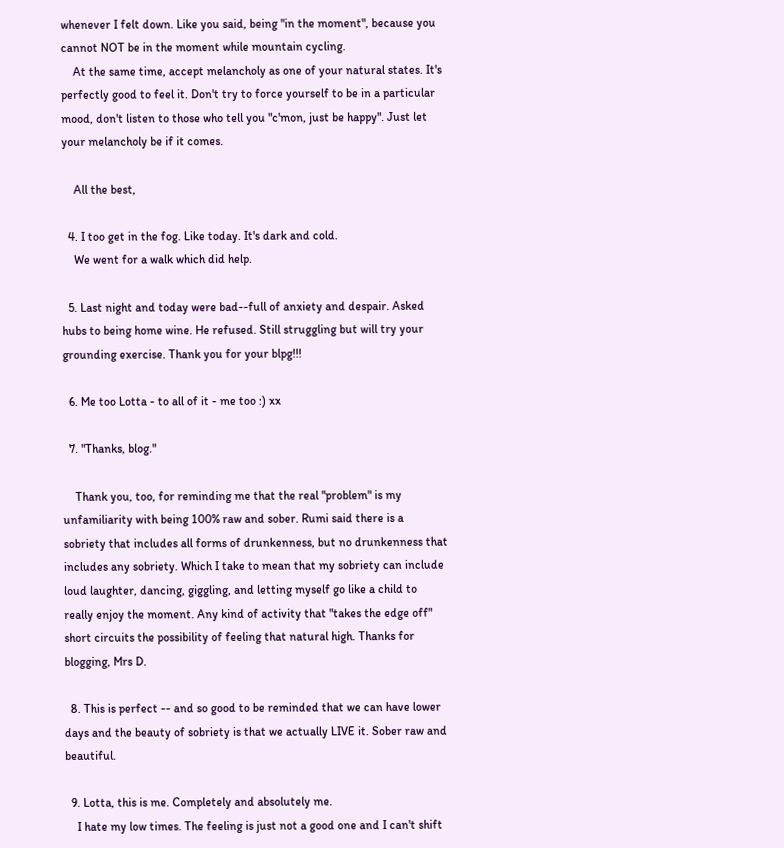whenever I felt down. Like you said, being "in the moment", because you cannot NOT be in the moment while mountain cycling.
    At the same time, accept melancholy as one of your natural states. It's perfectly good to feel it. Don't try to force yourself to be in a particular mood, don't listen to those who tell you "c'mon, just be happy". Just let your melancholy be if it comes.

    All the best,

  4. I too get in the fog. Like today. It's dark and cold.
    We went for a walk which did help.

  5. Last night and today were bad--full of anxiety and despair. Asked hubs to being home wine. He refused. Still struggling but will try your grounding exercise. Thank you for your blpg!!!

  6. Me too Lotta - to all of it - me too :) xx

  7. "Thanks, blog."

    Thank you, too, for reminding me that the real "problem" is my unfamiliarity with being 100% raw and sober. Rumi said there is a sobriety that includes all forms of drunkenness, but no drunkenness that includes any sobriety. Which I take to mean that my sobriety can include loud laughter, dancing, giggling, and letting myself go like a child to really enjoy the moment. Any kind of activity that "takes the edge off" short circuits the possibility of feeling that natural high. Thanks for blogging, Mrs D.

  8. This is perfect -- and so good to be reminded that we can have lower days and the beauty of sobriety is that we actually LIVE it. Sober raw and beautiful.

  9. Lotta, this is me. Completely and absolutely me.
    I hate my low times. The feeling is just not a good one and I can't shift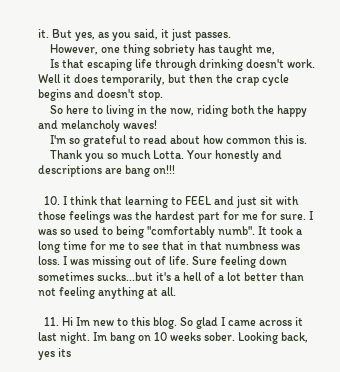it. But yes, as you said, it just passes.
    However, one thing sobriety has taught me,
    Is that escaping life through drinking doesn't work. Well it does temporarily, but then the crap cycle begins and doesn't stop.
    So here to living in the now, riding both the happy and melancholy waves!
    I'm so grateful to read about how common this is.
    Thank you so much Lotta. Your honestly and descriptions are bang on!!!

  10. I think that learning to FEEL and just sit with those feelings was the hardest part for me for sure. I was so used to being "comfortably numb". It took a long time for me to see that in that numbness was loss. I was missing out of life. Sure feeling down sometimes sucks...but it's a hell of a lot better than not feeling anything at all.

  11. Hi Im new to this blog. So glad I came across it last night. Im bang on 10 weeks sober. Looking back, yes its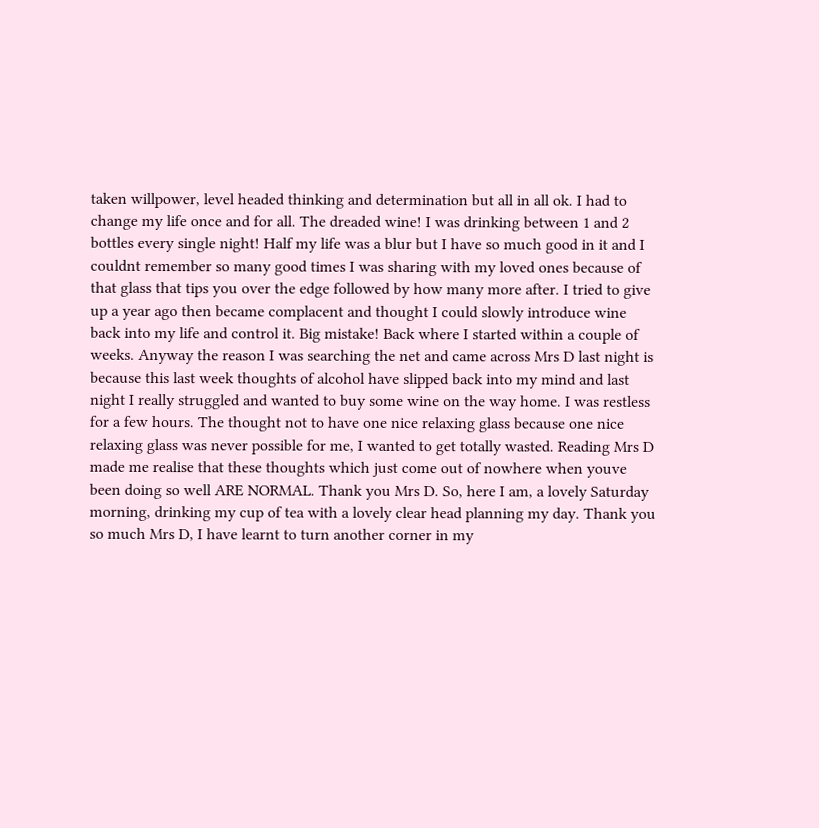taken willpower, level headed thinking and determination but all in all ok. I had to change my life once and for all. The dreaded wine! I was drinking between 1 and 2 bottles every single night! Half my life was a blur but I have so much good in it and I couldnt remember so many good times I was sharing with my loved ones because of that glass that tips you over the edge followed by how many more after. I tried to give up a year ago then became complacent and thought I could slowly introduce wine back into my life and control it. Big mistake! Back where I started within a couple of weeks. Anyway the reason I was searching the net and came across Mrs D last night is because this last week thoughts of alcohol have slipped back into my mind and last night I really struggled and wanted to buy some wine on the way home. I was restless for a few hours. The thought not to have one nice relaxing glass because one nice relaxing glass was never possible for me, I wanted to get totally wasted. Reading Mrs D made me realise that these thoughts which just come out of nowhere when youve been doing so well ARE NORMAL. Thank you Mrs D. So, here I am, a lovely Saturday morning, drinking my cup of tea with a lovely clear head planning my day. Thank you so much Mrs D, I have learnt to turn another corner in my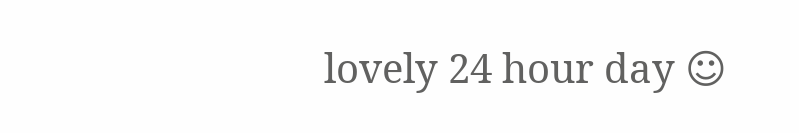lovely 24 hour day ☺